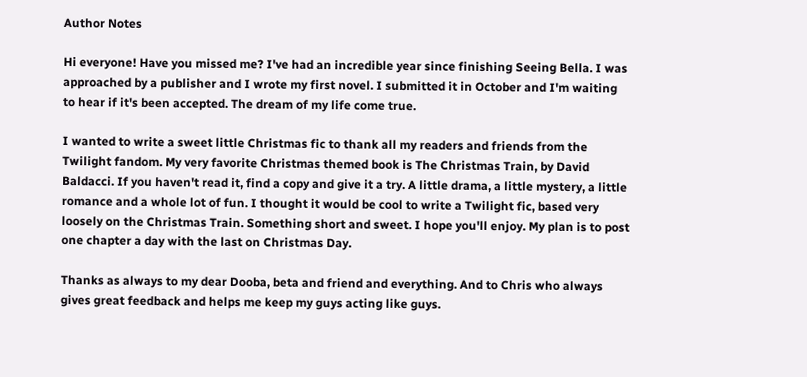Author Notes

Hi everyone! Have you missed me? I've had an incredible year since finishing Seeing Bella. I was approached by a publisher and I wrote my first novel. I submitted it in October and I'm waiting to hear if it's been accepted. The dream of my life come true.

I wanted to write a sweet little Christmas fic to thank all my readers and friends from the Twilight fandom. My very favorite Christmas themed book is The Christmas Train, by David Baldacci. If you haven't read it, find a copy and give it a try. A little drama, a little mystery, a little romance and a whole lot of fun. I thought it would be cool to write a Twilight fic, based very loosely on the Christmas Train. Something short and sweet. I hope you'll enjoy. My plan is to post one chapter a day with the last on Christmas Day.

Thanks as always to my dear Dooba, beta and friend and everything. And to Chris who always gives great feedback and helps me keep my guys acting like guys.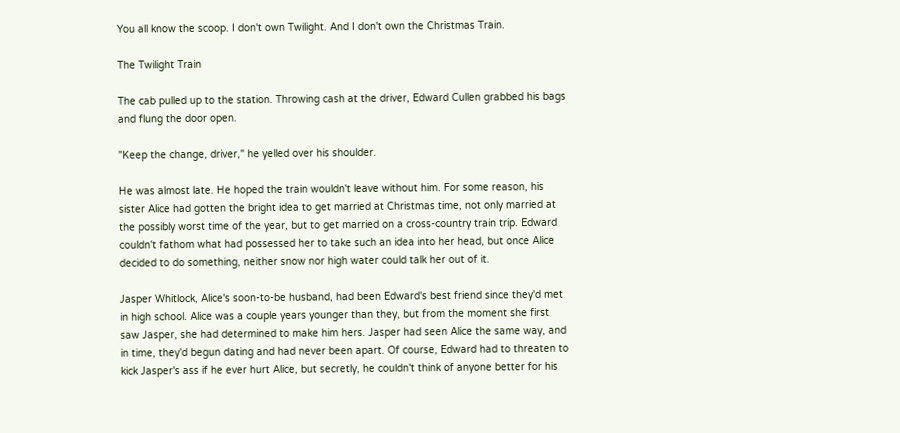You all know the scoop. I don't own Twilight. And I don't own the Christmas Train.

The Twilight Train

The cab pulled up to the station. Throwing cash at the driver, Edward Cullen grabbed his bags and flung the door open.

"Keep the change, driver," he yelled over his shoulder.

He was almost late. He hoped the train wouldn't leave without him. For some reason, his sister Alice had gotten the bright idea to get married at Christmas time, not only married at the possibly worst time of the year, but to get married on a cross-country train trip. Edward couldn't fathom what had possessed her to take such an idea into her head, but once Alice decided to do something, neither snow nor high water could talk her out of it.

Jasper Whitlock, Alice's soon-to-be husband, had been Edward's best friend since they'd met in high school. Alice was a couple years younger than they, but from the moment she first saw Jasper, she had determined to make him hers. Jasper had seen Alice the same way, and in time, they'd begun dating and had never been apart. Of course, Edward had to threaten to kick Jasper's ass if he ever hurt Alice, but secretly, he couldn't think of anyone better for his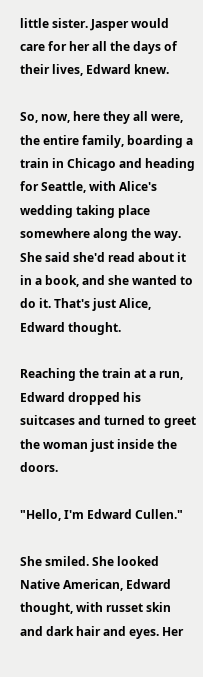little sister. Jasper would care for her all the days of their lives, Edward knew.

So, now, here they all were, the entire family, boarding a train in Chicago and heading for Seattle, with Alice's wedding taking place somewhere along the way. She said she'd read about it in a book, and she wanted to do it. That's just Alice, Edward thought.

Reaching the train at a run, Edward dropped his suitcases and turned to greet the woman just inside the doors.

"Hello, I'm Edward Cullen."

She smiled. She looked Native American, Edward thought, with russet skin and dark hair and eyes. Her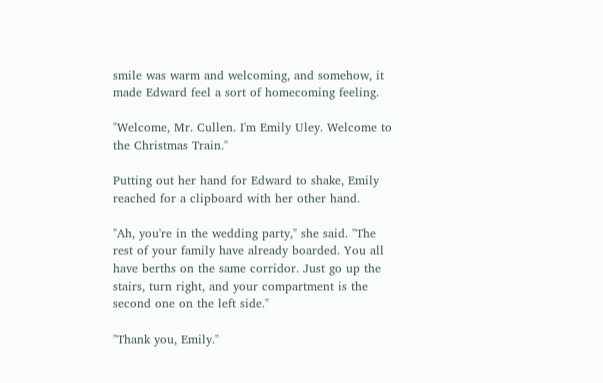smile was warm and welcoming, and somehow, it made Edward feel a sort of homecoming feeling.

"Welcome, Mr. Cullen. I'm Emily Uley. Welcome to the Christmas Train."

Putting out her hand for Edward to shake, Emily reached for a clipboard with her other hand.

"Ah, you're in the wedding party," she said. "The rest of your family have already boarded. You all have berths on the same corridor. Just go up the stairs, turn right, and your compartment is the second one on the left side."

"Thank you, Emily."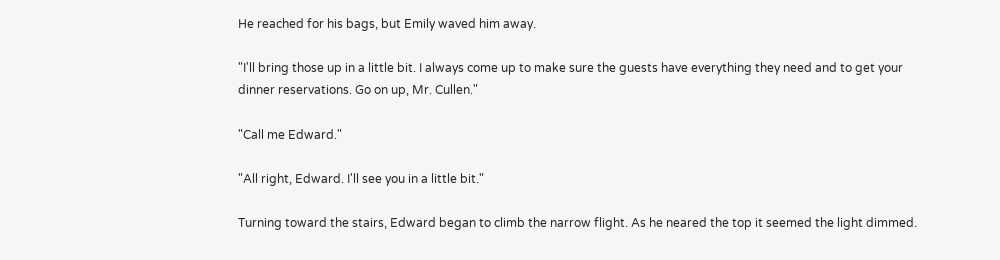He reached for his bags, but Emily waved him away.

"I'll bring those up in a little bit. I always come up to make sure the guests have everything they need and to get your dinner reservations. Go on up, Mr. Cullen."

"Call me Edward."

"All right, Edward. I'll see you in a little bit."

Turning toward the stairs, Edward began to climb the narrow flight. As he neared the top it seemed the light dimmed.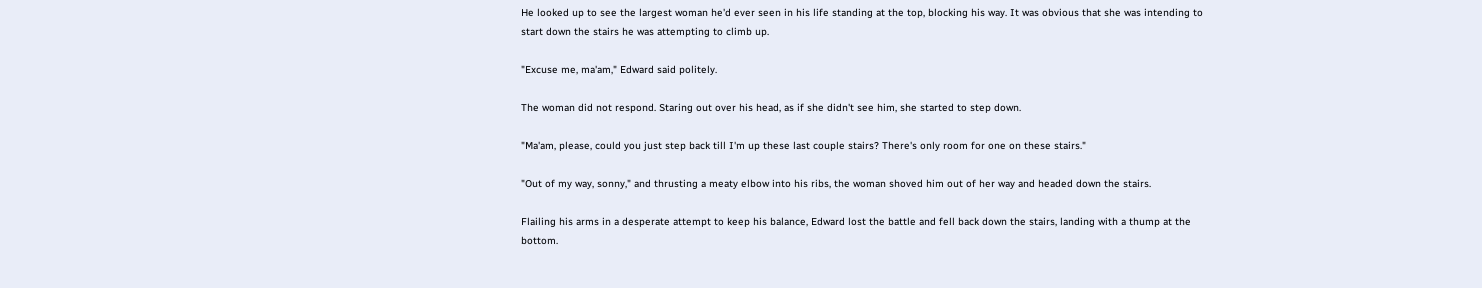He looked up to see the largest woman he'd ever seen in his life standing at the top, blocking his way. It was obvious that she was intending to start down the stairs he was attempting to climb up.

"Excuse me, ma'am," Edward said politely.

The woman did not respond. Staring out over his head, as if she didn't see him, she started to step down.

"Ma'am, please, could you just step back till I'm up these last couple stairs? There's only room for one on these stairs."

"Out of my way, sonny," and thrusting a meaty elbow into his ribs, the woman shoved him out of her way and headed down the stairs.

Flailing his arms in a desperate attempt to keep his balance, Edward lost the battle and fell back down the stairs, landing with a thump at the bottom.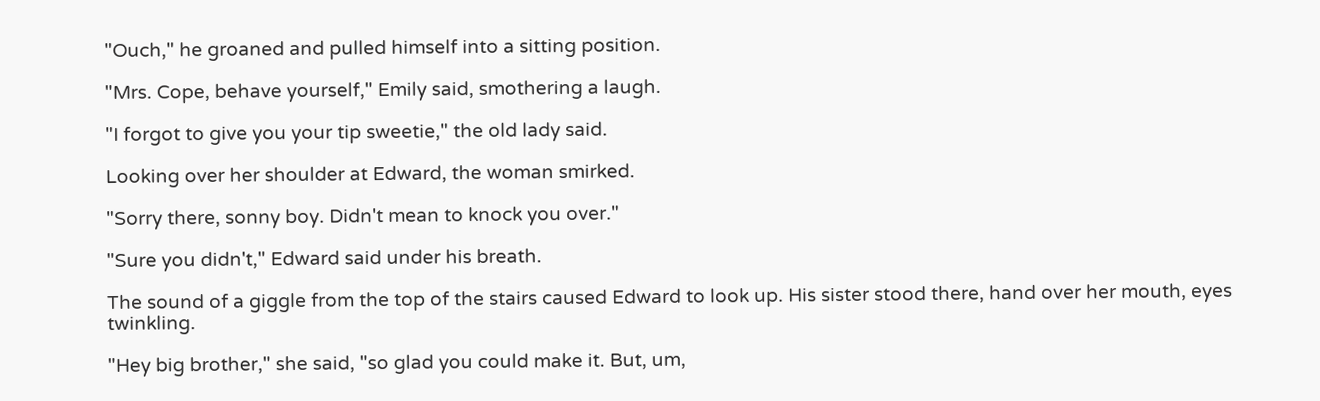"Ouch," he groaned and pulled himself into a sitting position.

"Mrs. Cope, behave yourself," Emily said, smothering a laugh.

"I forgot to give you your tip sweetie," the old lady said.

Looking over her shoulder at Edward, the woman smirked.

"Sorry there, sonny boy. Didn't mean to knock you over."

"Sure you didn't," Edward said under his breath.

The sound of a giggle from the top of the stairs caused Edward to look up. His sister stood there, hand over her mouth, eyes twinkling.

"Hey big brother," she said, "so glad you could make it. But, um,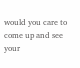would you care to come up and see your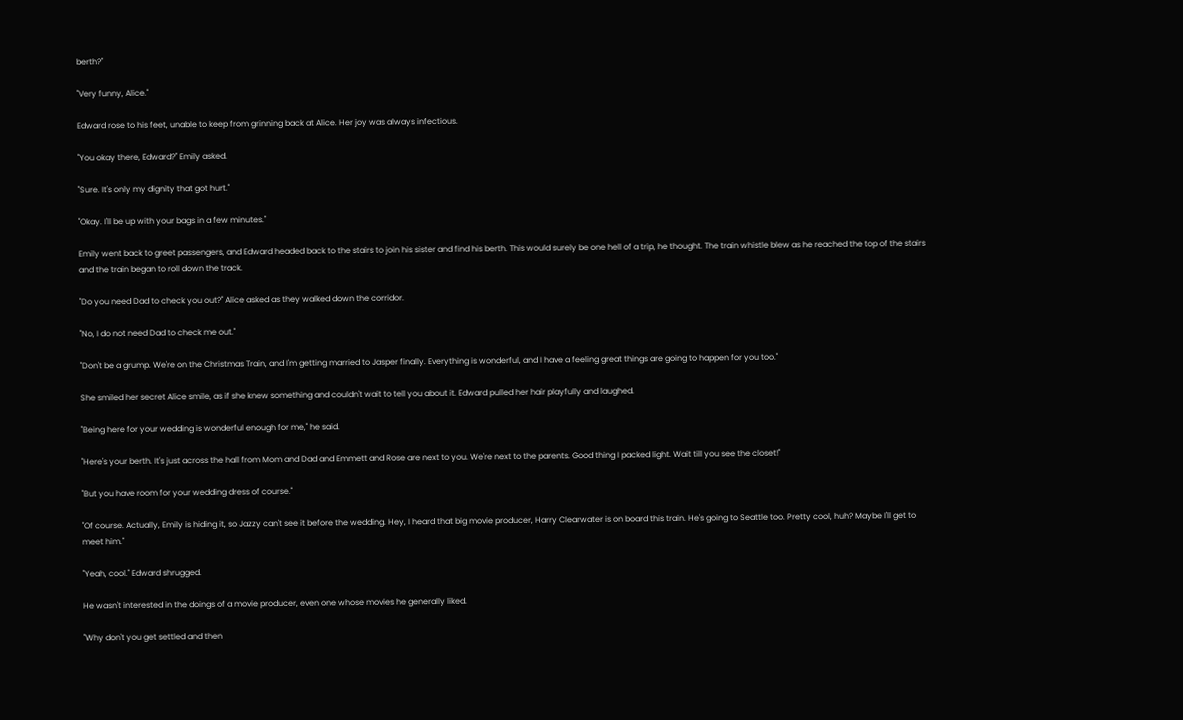berth?"

"Very funny, Alice."

Edward rose to his feet, unable to keep from grinning back at Alice. Her joy was always infectious.

"You okay there, Edward?" Emily asked.

"Sure. It's only my dignity that got hurt."

"Okay. I'll be up with your bags in a few minutes."

Emily went back to greet passengers, and Edward headed back to the stairs to join his sister and find his berth. This would surely be one hell of a trip, he thought. The train whistle blew as he reached the top of the stairs and the train began to roll down the track.

"Do you need Dad to check you out?" Alice asked as they walked down the corridor.

"No, I do not need Dad to check me out."

"Don't be a grump. We're on the Christmas Train, and I'm getting married to Jasper finally. Everything is wonderful, and I have a feeling great things are going to happen for you too."

She smiled her secret Alice smile, as if she knew something and couldn't wait to tell you about it. Edward pulled her hair playfully and laughed.

"Being here for your wedding is wonderful enough for me," he said.

"Here's your berth. It's just across the hall from Mom and Dad and Emmett and Rose are next to you. We're next to the parents. Good thing I packed light. Wait till you see the closet!"

"But you have room for your wedding dress of course."

"Of course. Actually, Emily is hiding it, so Jazzy can't see it before the wedding. Hey, I heard that big movie producer, Harry Clearwater is on board this train. He's going to Seattle too. Pretty cool, huh? Maybe I'll get to meet him."

"Yeah, cool." Edward shrugged.

He wasn't interested in the doings of a movie producer, even one whose movies he generally liked.

"Why don't you get settled and then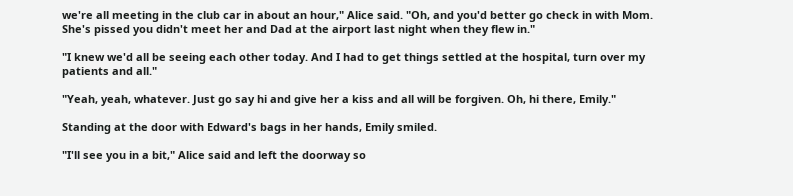we're all meeting in the club car in about an hour," Alice said. "Oh, and you'd better go check in with Mom. She's pissed you didn't meet her and Dad at the airport last night when they flew in."

"I knew we'd all be seeing each other today. And I had to get things settled at the hospital, turn over my patients and all."

"Yeah, yeah, whatever. Just go say hi and give her a kiss and all will be forgiven. Oh, hi there, Emily."

Standing at the door with Edward's bags in her hands, Emily smiled.

"I'll see you in a bit," Alice said and left the doorway so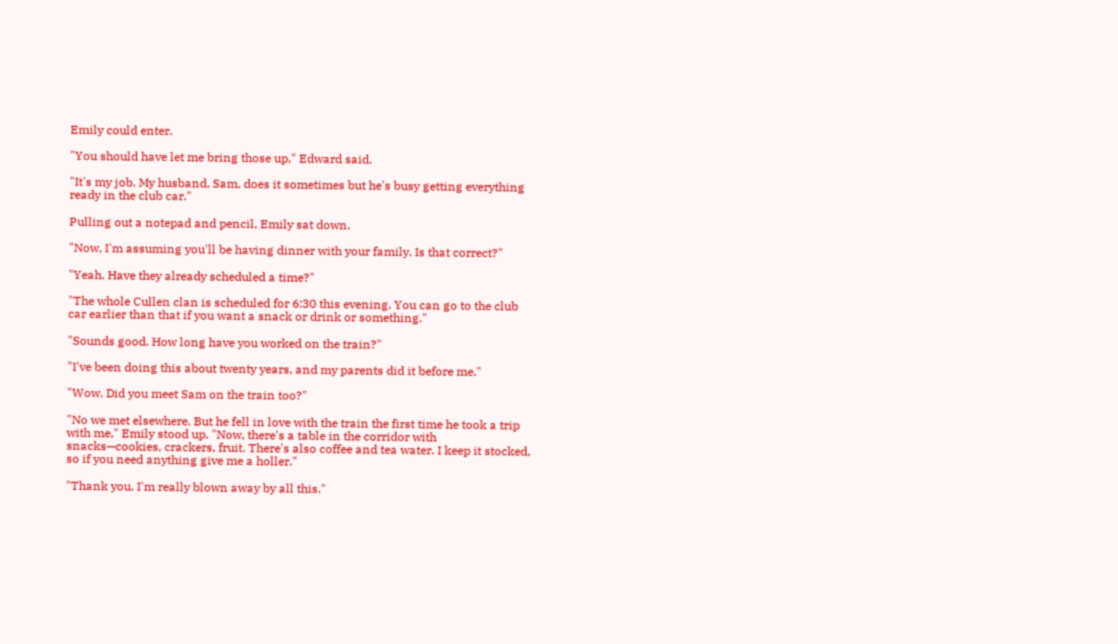Emily could enter.

"You should have let me bring those up," Edward said.

"It's my job. My husband, Sam, does it sometimes but he's busy getting everything ready in the club car."

Pulling out a notepad and pencil, Emily sat down.

"Now, I'm assuming you'll be having dinner with your family. Is that correct?"

"Yeah. Have they already scheduled a time?"

"The whole Cullen clan is scheduled for 6:30 this evening. You can go to the club car earlier than that if you want a snack or drink or something."

"Sounds good. How long have you worked on the train?"

"I've been doing this about twenty years, and my parents did it before me."

"Wow. Did you meet Sam on the train too?"

"No we met elsewhere. But he fell in love with the train the first time he took a trip with me," Emily stood up. "Now, there's a table in the corridor with snacks—cookies, crackers, fruit. There's also coffee and tea water. I keep it stocked, so if you need anything give me a holler."

"Thank you. I'm really blown away by all this."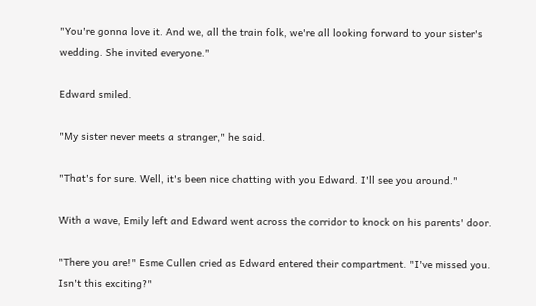"You're gonna love it. And we, all the train folk, we're all looking forward to your sister's wedding. She invited everyone."

Edward smiled.

"My sister never meets a stranger," he said.

"That's for sure. Well, it's been nice chatting with you Edward. I'll see you around."

With a wave, Emily left and Edward went across the corridor to knock on his parents' door.

"There you are!" Esme Cullen cried as Edward entered their compartment. "I've missed you. Isn't this exciting?"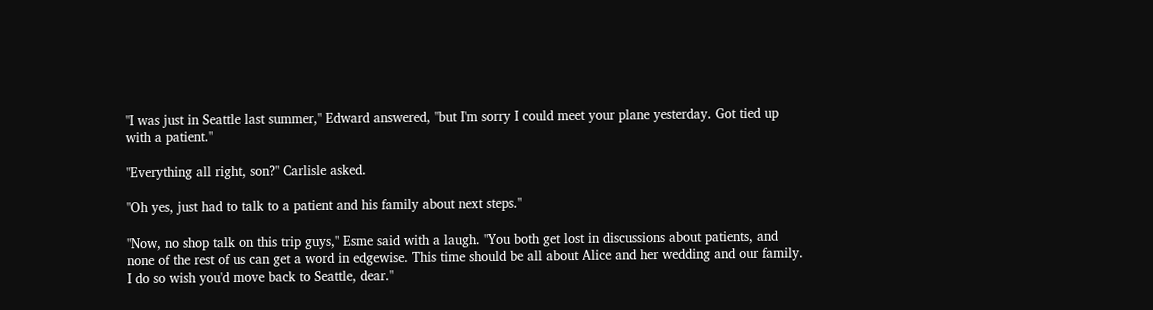"I was just in Seattle last summer," Edward answered, "but I'm sorry I could meet your plane yesterday. Got tied up with a patient."

"Everything all right, son?" Carlisle asked.

"Oh yes, just had to talk to a patient and his family about next steps."

"Now, no shop talk on this trip guys," Esme said with a laugh. "You both get lost in discussions about patients, and none of the rest of us can get a word in edgewise. This time should be all about Alice and her wedding and our family. I do so wish you'd move back to Seattle, dear."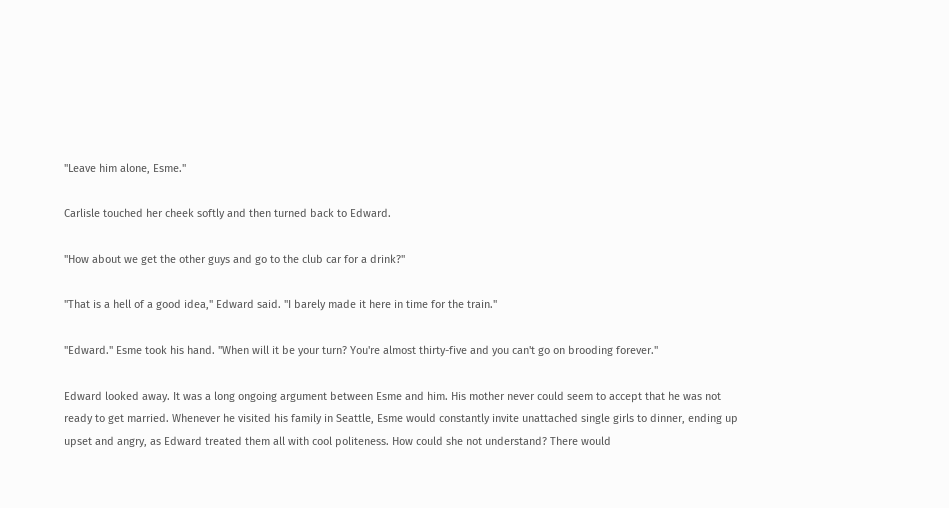"Leave him alone, Esme."

Carlisle touched her cheek softly and then turned back to Edward.

"How about we get the other guys and go to the club car for a drink?"

"That is a hell of a good idea," Edward said. "I barely made it here in time for the train."

"Edward." Esme took his hand. "When will it be your turn? You're almost thirty-five and you can't go on brooding forever."

Edward looked away. It was a long ongoing argument between Esme and him. His mother never could seem to accept that he was not ready to get married. Whenever he visited his family in Seattle, Esme would constantly invite unattached single girls to dinner, ending up upset and angry, as Edward treated them all with cool politeness. How could she not understand? There would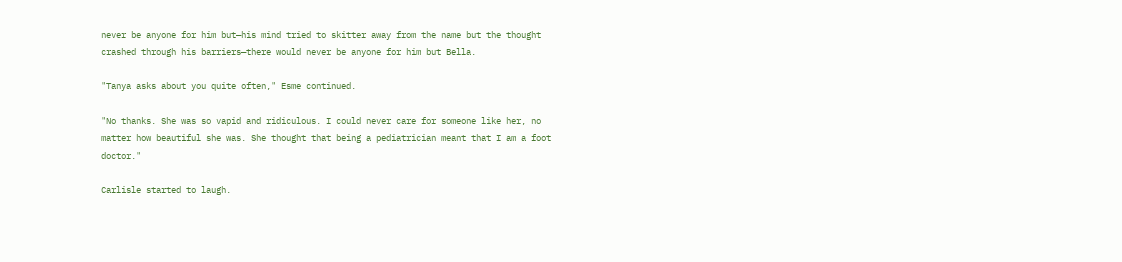never be anyone for him but—his mind tried to skitter away from the name but the thought crashed through his barriers—there would never be anyone for him but Bella.

"Tanya asks about you quite often," Esme continued.

"No thanks. She was so vapid and ridiculous. I could never care for someone like her, no matter how beautiful she was. She thought that being a pediatrician meant that I am a foot doctor."

Carlisle started to laugh.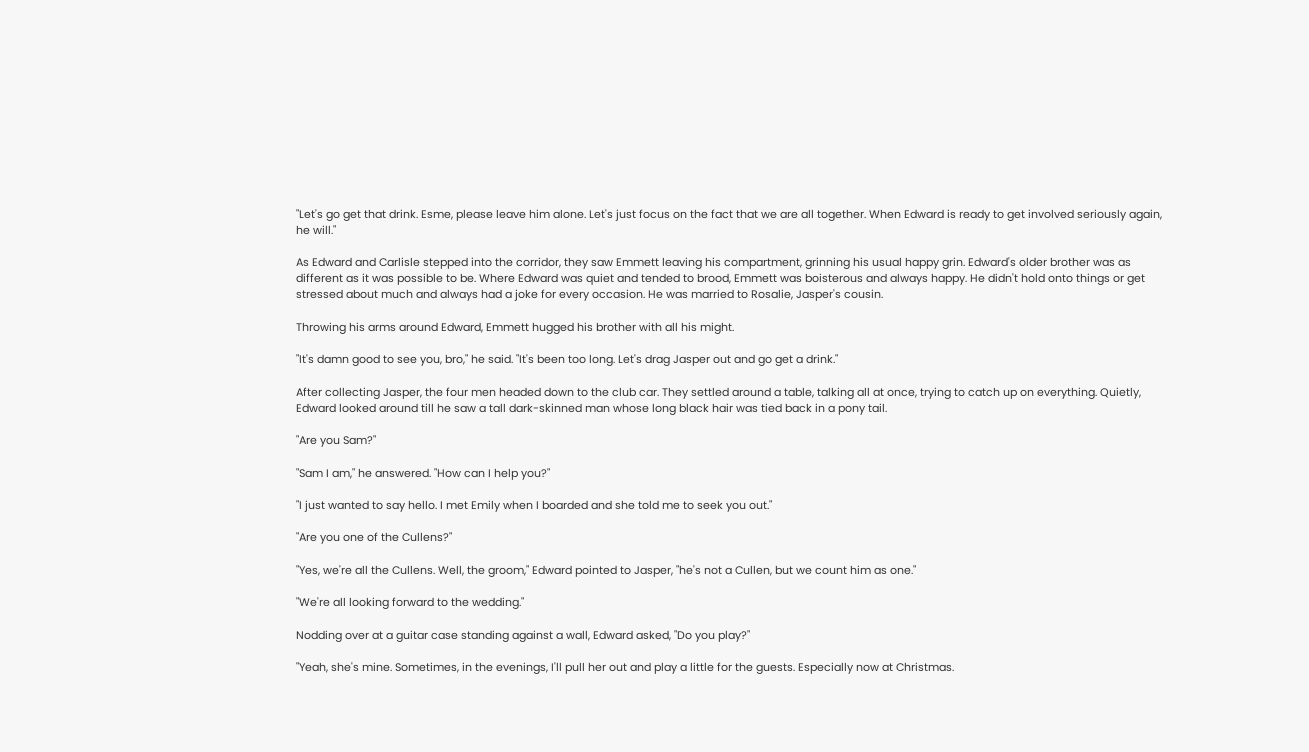"Let's go get that drink. Esme, please leave him alone. Let's just focus on the fact that we are all together. When Edward is ready to get involved seriously again, he will."

As Edward and Carlisle stepped into the corridor, they saw Emmett leaving his compartment, grinning his usual happy grin. Edward's older brother was as different as it was possible to be. Where Edward was quiet and tended to brood, Emmett was boisterous and always happy. He didn't hold onto things or get stressed about much and always had a joke for every occasion. He was married to Rosalie, Jasper's cousin.

Throwing his arms around Edward, Emmett hugged his brother with all his might.

"It's damn good to see you, bro," he said. "It's been too long. Let's drag Jasper out and go get a drink."

After collecting Jasper, the four men headed down to the club car. They settled around a table, talking all at once, trying to catch up on everything. Quietly, Edward looked around till he saw a tall dark-skinned man whose long black hair was tied back in a pony tail.

"Are you Sam?"

"Sam I am," he answered. "How can I help you?"

"I just wanted to say hello. I met Emily when I boarded and she told me to seek you out."

"Are you one of the Cullens?"

"Yes, we're all the Cullens. Well, the groom," Edward pointed to Jasper, "he's not a Cullen, but we count him as one."

"We're all looking forward to the wedding."

Nodding over at a guitar case standing against a wall, Edward asked, "Do you play?"

"Yeah, she's mine. Sometimes, in the evenings, I'll pull her out and play a little for the guests. Especially now at Christmas.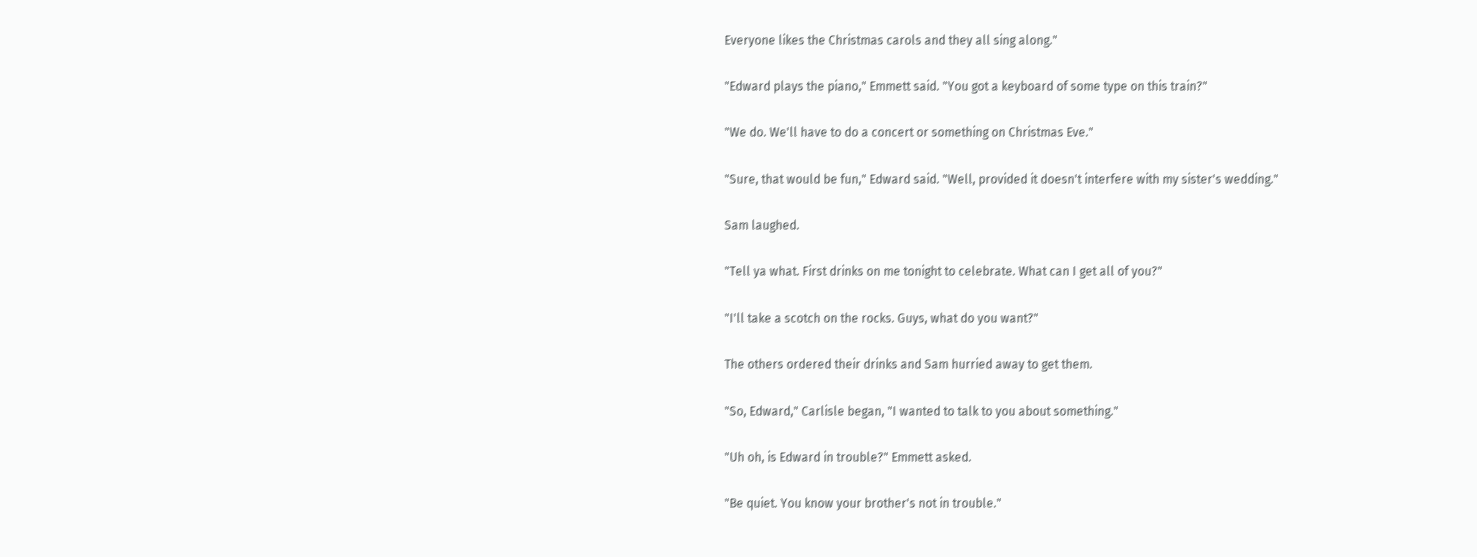Everyone likes the Christmas carols and they all sing along."

"Edward plays the piano," Emmett said. "You got a keyboard of some type on this train?"

"We do. We'll have to do a concert or something on Christmas Eve."

"Sure, that would be fun," Edward said. "Well, provided it doesn't interfere with my sister's wedding."

Sam laughed.

"Tell ya what. First drinks on me tonight to celebrate. What can I get all of you?"

"I'll take a scotch on the rocks. Guys, what do you want?"

The others ordered their drinks and Sam hurried away to get them.

"So, Edward," Carlisle began, "I wanted to talk to you about something."

"Uh oh, is Edward in trouble?" Emmett asked.

"Be quiet. You know your brother's not in trouble."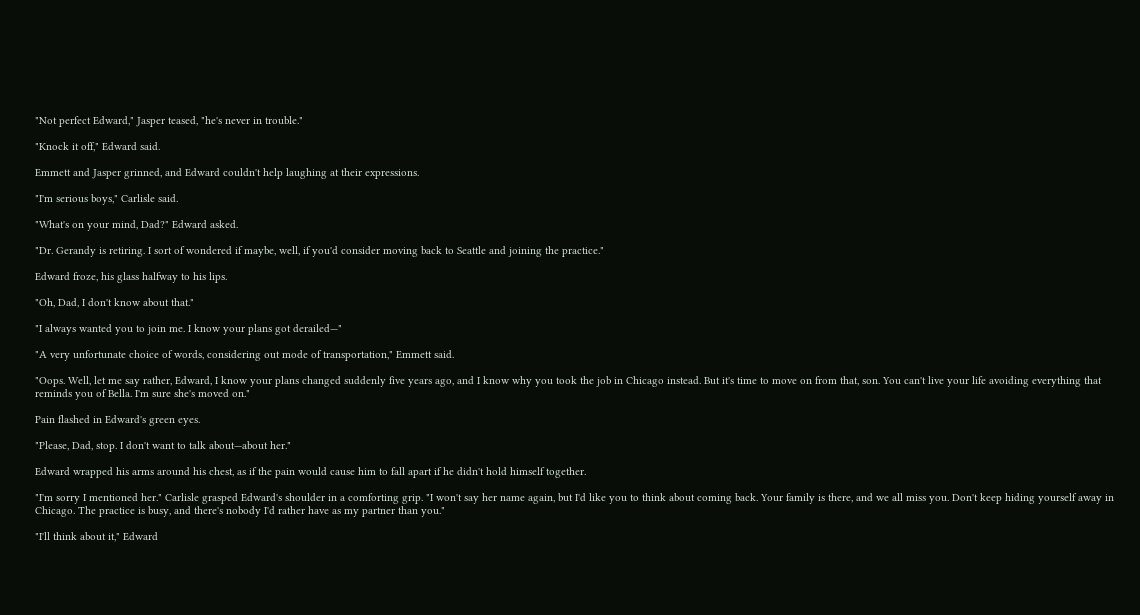"Not perfect Edward," Jasper teased, "he's never in trouble."

"Knock it off," Edward said.

Emmett and Jasper grinned, and Edward couldn't help laughing at their expressions.

"I'm serious boys," Carlisle said.

"What's on your mind, Dad?" Edward asked.

"Dr. Gerandy is retiring. I sort of wondered if maybe, well, if you'd consider moving back to Seattle and joining the practice."

Edward froze, his glass halfway to his lips.

"Oh, Dad, I don't know about that."

"I always wanted you to join me. I know your plans got derailed—"

"A very unfortunate choice of words, considering out mode of transportation," Emmett said.

"Oops. Well, let me say rather, Edward, I know your plans changed suddenly five years ago, and I know why you took the job in Chicago instead. But it's time to move on from that, son. You can't live your life avoiding everything that reminds you of Bella. I'm sure she's moved on."

Pain flashed in Edward's green eyes.

"Please, Dad, stop. I don't want to talk about—about her."

Edward wrapped his arms around his chest, as if the pain would cause him to fall apart if he didn't hold himself together.

"I'm sorry I mentioned her." Carlisle grasped Edward's shoulder in a comforting grip. "I won't say her name again, but I'd like you to think about coming back. Your family is there, and we all miss you. Don't keep hiding yourself away in Chicago. The practice is busy, and there's nobody I'd rather have as my partner than you."

"I'll think about it," Edward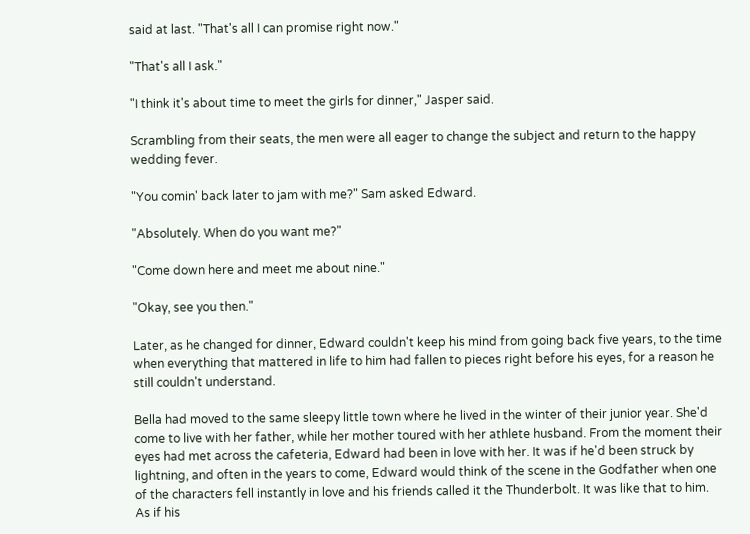said at last. "That's all I can promise right now."

"That's all I ask."

"I think it's about time to meet the girls for dinner," Jasper said.

Scrambling from their seats, the men were all eager to change the subject and return to the happy wedding fever.

"You comin' back later to jam with me?" Sam asked Edward.

"Absolutely. When do you want me?"

"Come down here and meet me about nine."

"Okay, see you then."

Later, as he changed for dinner, Edward couldn't keep his mind from going back five years, to the time when everything that mattered in life to him had fallen to pieces right before his eyes, for a reason he still couldn't understand.

Bella had moved to the same sleepy little town where he lived in the winter of their junior year. She'd come to live with her father, while her mother toured with her athlete husband. From the moment their eyes had met across the cafeteria, Edward had been in love with her. It was if he'd been struck by lightning, and often in the years to come, Edward would think of the scene in the Godfather when one of the characters fell instantly in love and his friends called it the Thunderbolt. It was like that to him. As if his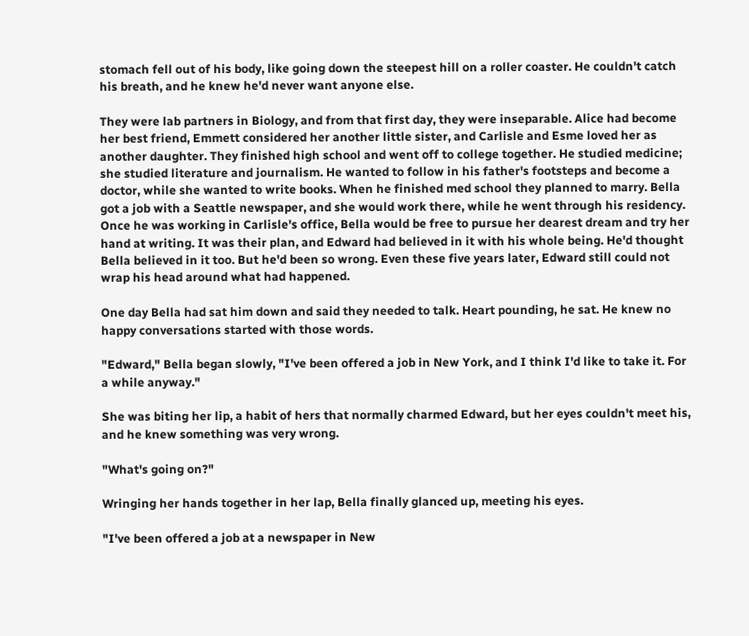stomach fell out of his body, like going down the steepest hill on a roller coaster. He couldn't catch his breath, and he knew he'd never want anyone else.

They were lab partners in Biology, and from that first day, they were inseparable. Alice had become her best friend, Emmett considered her another little sister, and Carlisle and Esme loved her as another daughter. They finished high school and went off to college together. He studied medicine; she studied literature and journalism. He wanted to follow in his father's footsteps and become a doctor, while she wanted to write books. When he finished med school they planned to marry. Bella got a job with a Seattle newspaper, and she would work there, while he went through his residency. Once he was working in Carlisle's office, Bella would be free to pursue her dearest dream and try her hand at writing. It was their plan, and Edward had believed in it with his whole being. He'd thought Bella believed in it too. But he'd been so wrong. Even these five years later, Edward still could not wrap his head around what had happened.

One day Bella had sat him down and said they needed to talk. Heart pounding, he sat. He knew no happy conversations started with those words.

"Edward," Bella began slowly, "I've been offered a job in New York, and I think I'd like to take it. For a while anyway."

She was biting her lip, a habit of hers that normally charmed Edward, but her eyes couldn't meet his, and he knew something was very wrong.

"What's going on?"

Wringing her hands together in her lap, Bella finally glanced up, meeting his eyes.

"I've been offered a job at a newspaper in New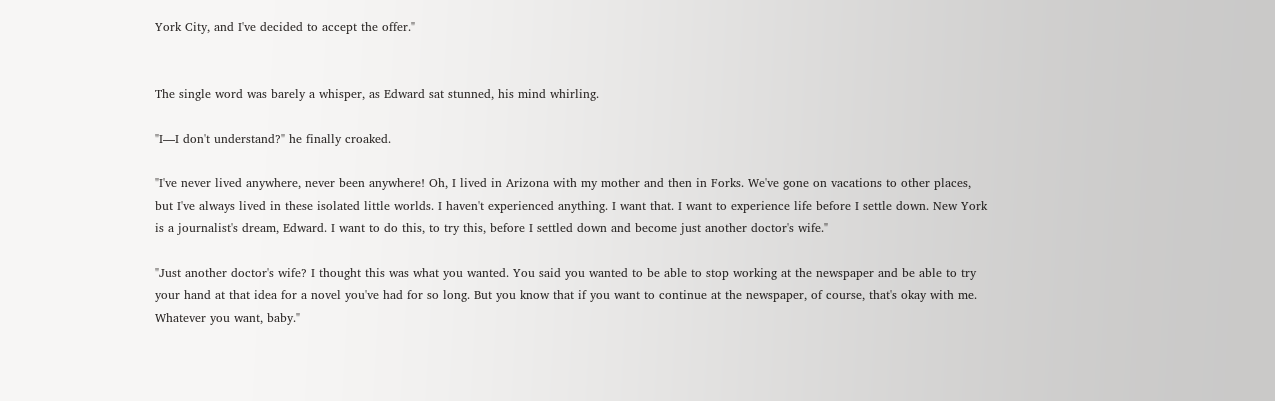York City, and I've decided to accept the offer."


The single word was barely a whisper, as Edward sat stunned, his mind whirling.

"I—I don't understand?" he finally croaked.

"I've never lived anywhere, never been anywhere! Oh, I lived in Arizona with my mother and then in Forks. We've gone on vacations to other places, but I've always lived in these isolated little worlds. I haven't experienced anything. I want that. I want to experience life before I settle down. New York is a journalist's dream, Edward. I want to do this, to try this, before I settled down and become just another doctor's wife."

"Just another doctor's wife? I thought this was what you wanted. You said you wanted to be able to stop working at the newspaper and be able to try your hand at that idea for a novel you've had for so long. But you know that if you want to continue at the newspaper, of course, that's okay with me. Whatever you want, baby."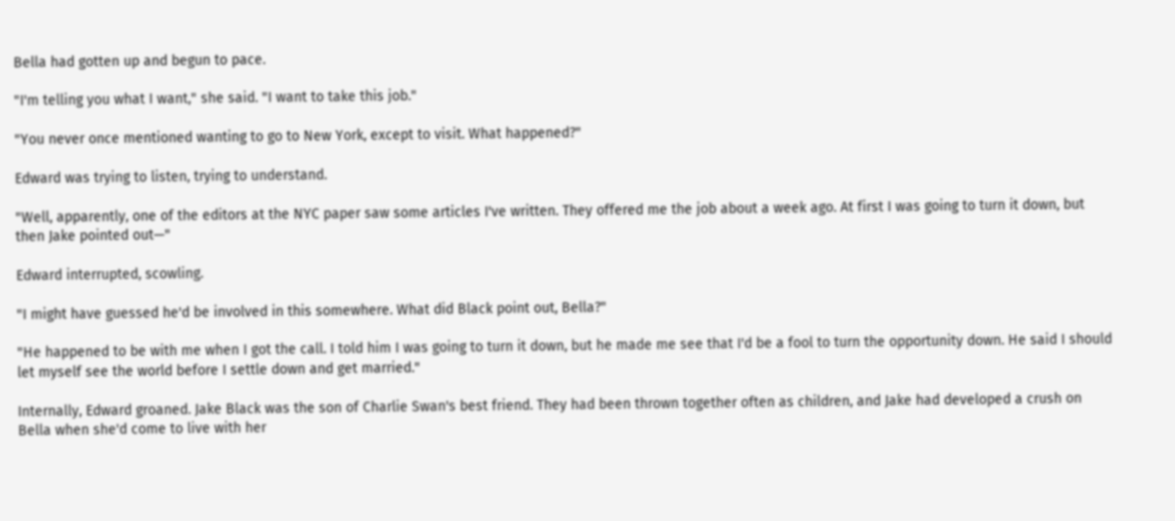Bella had gotten up and begun to pace.

"I'm telling you what I want," she said. "I want to take this job."

"You never once mentioned wanting to go to New York, except to visit. What happened?"

Edward was trying to listen, trying to understand.

"Well, apparently, one of the editors at the NYC paper saw some articles I've written. They offered me the job about a week ago. At first I was going to turn it down, but then Jake pointed out—"

Edward interrupted, scowling.

"I might have guessed he'd be involved in this somewhere. What did Black point out, Bella?"

"He happened to be with me when I got the call. I told him I was going to turn it down, but he made me see that I'd be a fool to turn the opportunity down. He said I should let myself see the world before I settle down and get married."

Internally, Edward groaned. Jake Black was the son of Charlie Swan's best friend. They had been thrown together often as children, and Jake had developed a crush on Bella when she'd come to live with her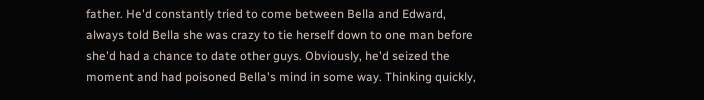father. He'd constantly tried to come between Bella and Edward, always told Bella she was crazy to tie herself down to one man before she'd had a chance to date other guys. Obviously, he'd seized the moment and had poisoned Bella's mind in some way. Thinking quickly,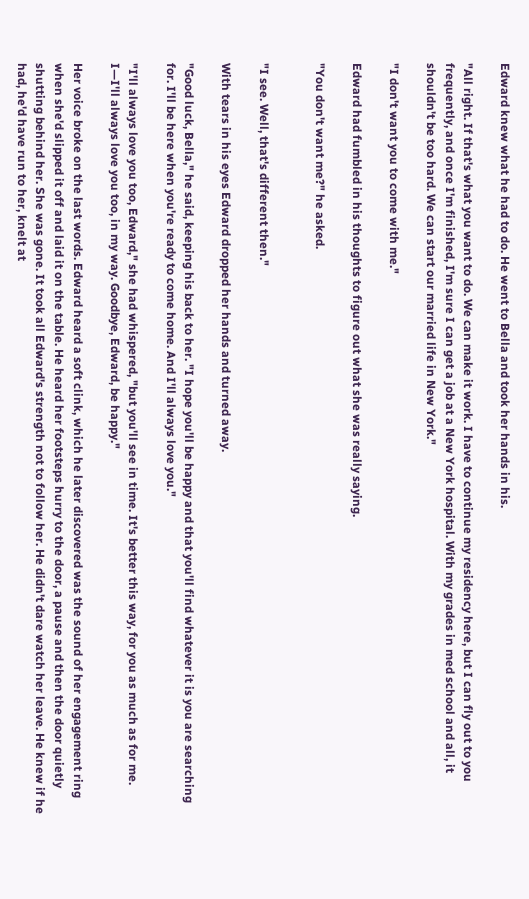Edward knew what he had to do. He went to Bella and took her hands in his.

"All right. If that's what you want to do. We can make it work. I have to continue my residency here, but I can fly out to you frequently, and once I'm finished, I'm sure I can get a job at a New York hospital. With my grades in med school and all, it shouldn't be too hard. We can start our married life in New York."

"I don't want you to come with me."

Edward had fumbled in his thoughts to figure out what she was really saying.

"You don't want me?" he asked.


"I see. Well, that's different then."

With tears in his eyes Edward dropped her hands and turned away.

"Good luck, Bella," he said, keeping his back to her. "I hope you'll be happy and that you'll find whatever it is you are searching for. I'll be here when you're ready to come home. And I'll always love you."

"I'll always love you too, Edward," she had whispered, "but you'll see in time. It's better this way, for you as much as for me. I—I'll always love you too, in my way. Goodbye, Edward, be happy."

Her voice broke on the last words. Edward heard a soft clink, which he later discovered was the sound of her engagement ring when she'd slipped it off and laid it on the table. He heard her footsteps hurry to the door, a pause and then the door quietly shutting behind her. She was gone. It took all Edward's strength not to follow her. He didn't dare watch her leave. He knew if he had, he'd have run to her, knelt at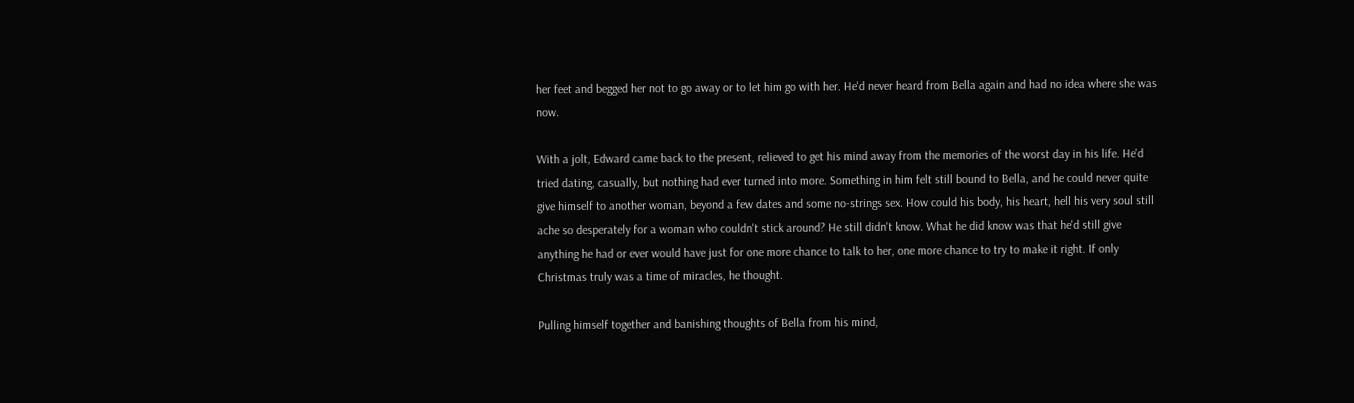her feet and begged her not to go away or to let him go with her. He'd never heard from Bella again and had no idea where she was now.

With a jolt, Edward came back to the present, relieved to get his mind away from the memories of the worst day in his life. He'd tried dating, casually, but nothing had ever turned into more. Something in him felt still bound to Bella, and he could never quite give himself to another woman, beyond a few dates and some no-strings sex. How could his body, his heart, hell his very soul still ache so desperately for a woman who couldn't stick around? He still didn't know. What he did know was that he'd still give anything he had or ever would have just for one more chance to talk to her, one more chance to try to make it right. If only Christmas truly was a time of miracles, he thought.

Pulling himself together and banishing thoughts of Bella from his mind,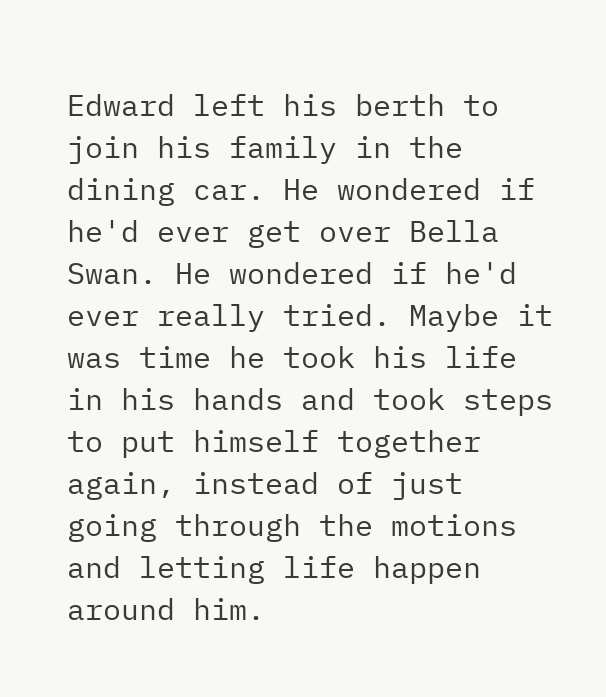Edward left his berth to join his family in the dining car. He wondered if he'd ever get over Bella Swan. He wondered if he'd ever really tried. Maybe it was time he took his life in his hands and took steps to put himself together again, instead of just going through the motions and letting life happen around him.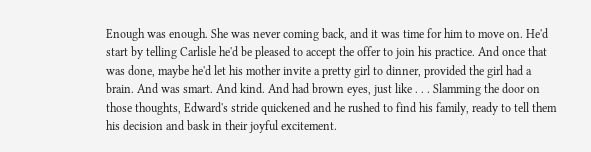Enough was enough. She was never coming back, and it was time for him to move on. He'd start by telling Carlisle he'd be pleased to accept the offer to join his practice. And once that was done, maybe he'd let his mother invite a pretty girl to dinner, provided the girl had a brain. And was smart. And kind. And had brown eyes, just like . . . Slamming the door on those thoughts, Edward's stride quickened and he rushed to find his family, ready to tell them his decision and bask in their joyful excitement.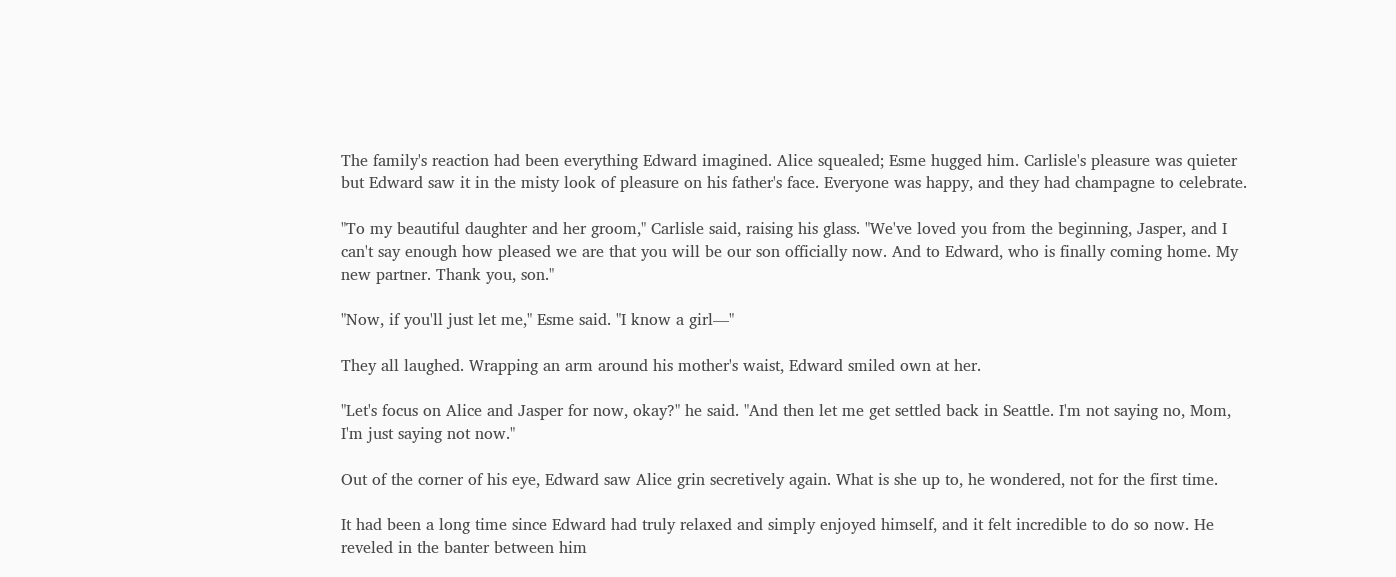The family's reaction had been everything Edward imagined. Alice squealed; Esme hugged him. Carlisle's pleasure was quieter but Edward saw it in the misty look of pleasure on his father's face. Everyone was happy, and they had champagne to celebrate.

"To my beautiful daughter and her groom," Carlisle said, raising his glass. "We've loved you from the beginning, Jasper, and I can't say enough how pleased we are that you will be our son officially now. And to Edward, who is finally coming home. My new partner. Thank you, son."

"Now, if you'll just let me," Esme said. "I know a girl—"

They all laughed. Wrapping an arm around his mother's waist, Edward smiled own at her.

"Let's focus on Alice and Jasper for now, okay?" he said. "And then let me get settled back in Seattle. I'm not saying no, Mom, I'm just saying not now."

Out of the corner of his eye, Edward saw Alice grin secretively again. What is she up to, he wondered, not for the first time.

It had been a long time since Edward had truly relaxed and simply enjoyed himself, and it felt incredible to do so now. He reveled in the banter between him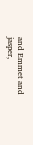and Emmet and jasper,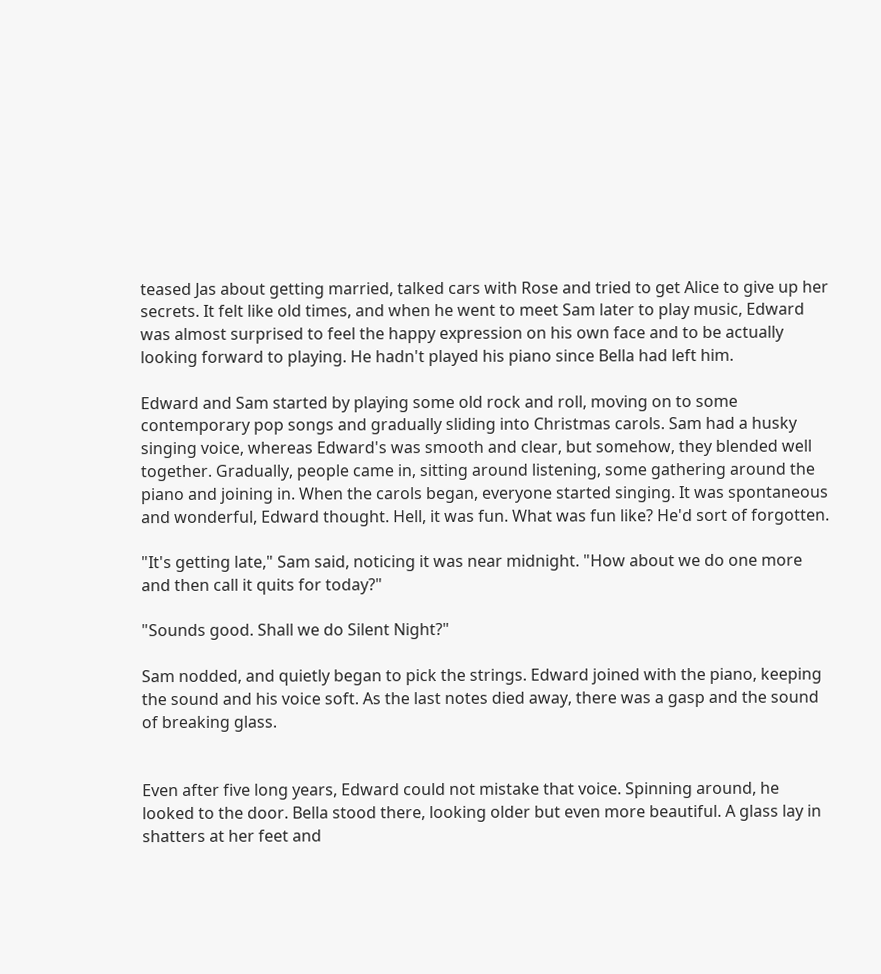teased Jas about getting married, talked cars with Rose and tried to get Alice to give up her secrets. It felt like old times, and when he went to meet Sam later to play music, Edward was almost surprised to feel the happy expression on his own face and to be actually looking forward to playing. He hadn't played his piano since Bella had left him.

Edward and Sam started by playing some old rock and roll, moving on to some contemporary pop songs and gradually sliding into Christmas carols. Sam had a husky singing voice, whereas Edward's was smooth and clear, but somehow, they blended well together. Gradually, people came in, sitting around listening, some gathering around the piano and joining in. When the carols began, everyone started singing. It was spontaneous and wonderful, Edward thought. Hell, it was fun. What was fun like? He'd sort of forgotten.

"It's getting late," Sam said, noticing it was near midnight. "How about we do one more and then call it quits for today?"

"Sounds good. Shall we do Silent Night?"

Sam nodded, and quietly began to pick the strings. Edward joined with the piano, keeping the sound and his voice soft. As the last notes died away, there was a gasp and the sound of breaking glass.


Even after five long years, Edward could not mistake that voice. Spinning around, he looked to the door. Bella stood there, looking older but even more beautiful. A glass lay in shatters at her feet and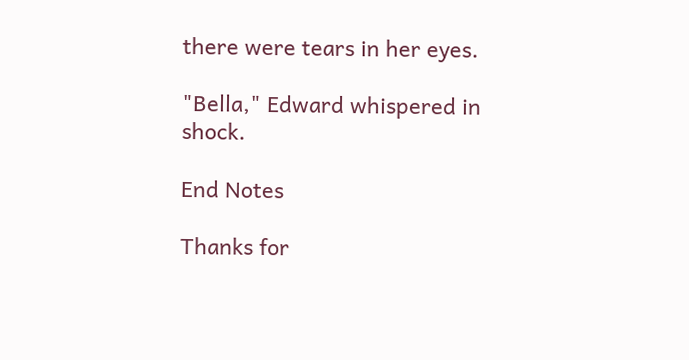there were tears in her eyes.

"Bella," Edward whispered in shock.

End Notes

Thanks for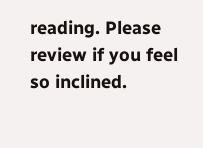reading. Please review if you feel so inclined.